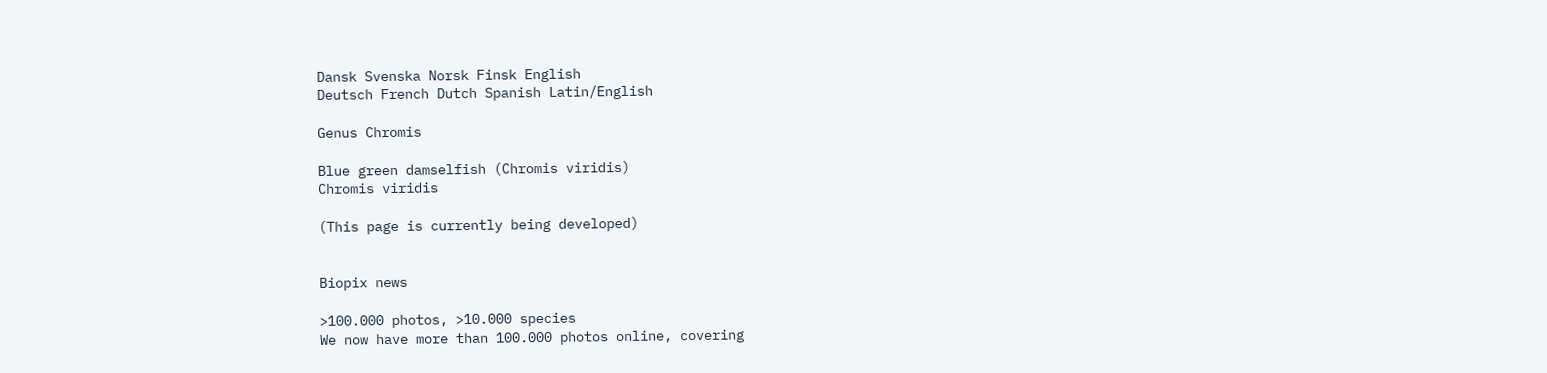Dansk Svenska Norsk Finsk English
Deutsch French Dutch Spanish Latin/English

Genus Chromis

Blue green damselfish (Chromis viridis)
Chromis viridis

(This page is currently being developed)


Biopix news

>100.000 photos, >10.000 species
We now have more than 100.000 photos online, covering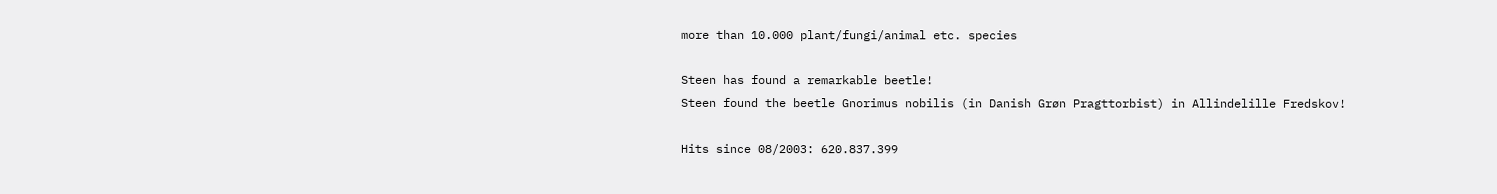more than 10.000 plant/fungi/animal etc. species

Steen has found a remarkable beetle!
Steen found the beetle Gnorimus nobilis (in Danish Grøn Pragttorbist) in Allindelille Fredskov!

Hits since 08/2003: 620.837.399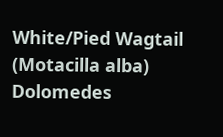White/Pied Wagtail (Motacilla alba) Dolomedes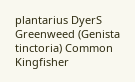plantarius DyerS Greenweed (Genista tinctoria) Common Kingfisher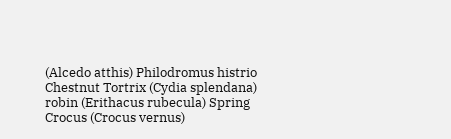(Alcedo atthis) Philodromus histrio Chestnut Tortrix (Cydia splendana) robin (Erithacus rubecula) Spring Crocus (Crocus vernus)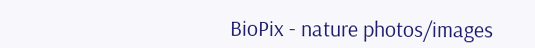BioPix - nature photos/images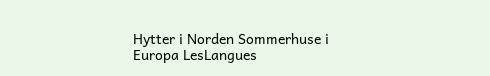Hytter i Norden Sommerhuse i Europa LesLangues